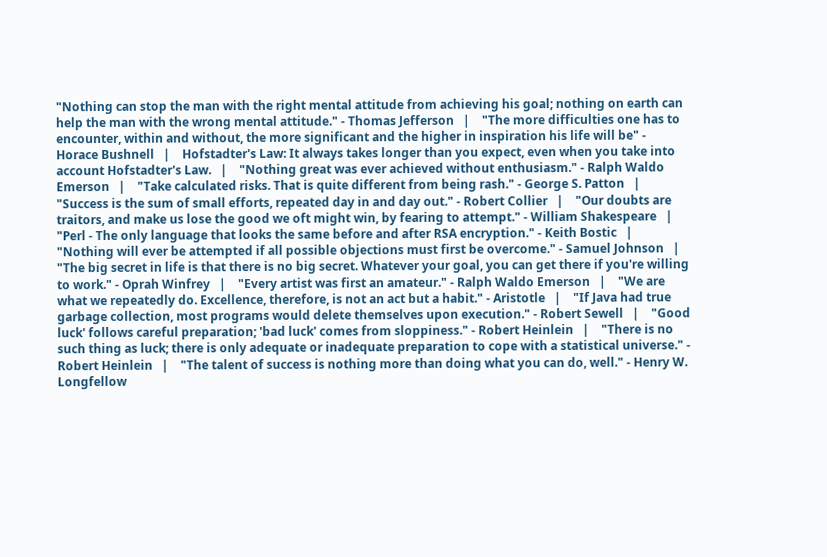"Nothing can stop the man with the right mental attitude from achieving his goal; nothing on earth can help the man with the wrong mental attitude." - Thomas Jefferson   |    "The more difficulties one has to encounter, within and without, the more significant and the higher in inspiration his life will be" - Horace Bushnell   |    Hofstadter's Law: It always takes longer than you expect, even when you take into account Hofstadter's Law.   |    "Nothing great was ever achieved without enthusiasm." - Ralph Waldo Emerson   |    "Take calculated risks. That is quite different from being rash." - George S. Patton   |    "Success is the sum of small efforts, repeated day in and day out." - Robert Collier   |    "Our doubts are traitors, and make us lose the good we oft might win, by fearing to attempt." - William Shakespeare   |    "Perl - The only language that looks the same before and after RSA encryption." - Keith Bostic   |    "Nothing will ever be attempted if all possible objections must first be overcome." - Samuel Johnson   |    "The big secret in life is that there is no big secret. Whatever your goal, you can get there if you're willing to work." - Oprah Winfrey   |    "Every artist was first an amateur." - Ralph Waldo Emerson   |    "We are what we repeatedly do. Excellence, therefore, is not an act but a habit." - Aristotle   |    "If Java had true garbage collection, most programs would delete themselves upon execution." - Robert Sewell   |    "Good luck' follows careful preparation; 'bad luck' comes from sloppiness." - Robert Heinlein   |    "There is no such thing as luck; there is only adequate or inadequate preparation to cope with a statistical universe." - Robert Heinlein   |    "The talent of success is nothing more than doing what you can do, well." - Henry W. Longfellow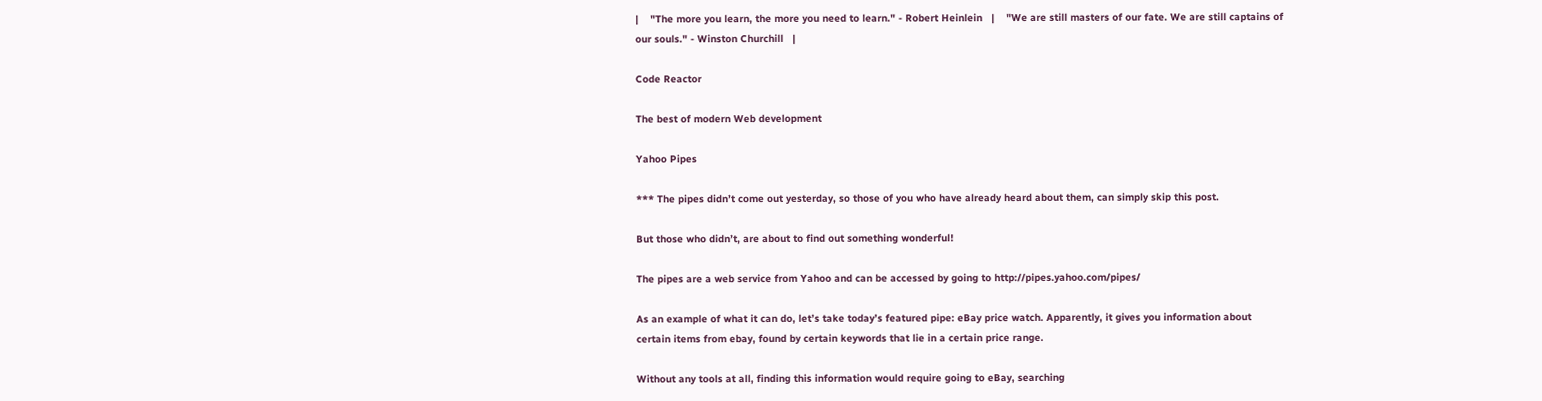|    "The more you learn, the more you need to learn." - Robert Heinlein   |    "We are still masters of our fate. We are still captains of our souls." - Winston Churchill   |

Code Reactor

The best of modern Web development

Yahoo Pipes

*** The pipes didn’t come out yesterday, so those of you who have already heard about them, can simply skip this post.

But those who didn’t, are about to find out something wonderful!

The pipes are a web service from Yahoo and can be accessed by going to http://pipes.yahoo.com/pipes/

As an example of what it can do, let’s take today’s featured pipe: eBay price watch. Apparently, it gives you information about certain items from ebay, found by certain keywords that lie in a certain price range.

Without any tools at all, finding this information would require going to eBay, searching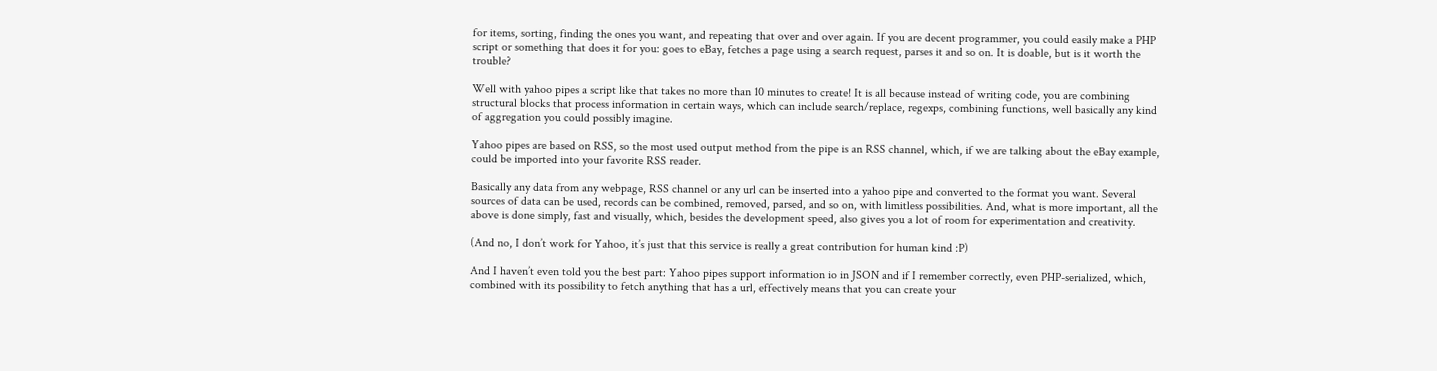for items, sorting, finding the ones you want, and repeating that over and over again. If you are decent programmer, you could easily make a PHP script or something that does it for you: goes to eBay, fetches a page using a search request, parses it and so on. It is doable, but is it worth the trouble?

Well with yahoo pipes a script like that takes no more than 10 minutes to create! It is all because instead of writing code, you are combining structural blocks that process information in certain ways, which can include search/replace, regexps, combining functions, well basically any kind of aggregation you could possibly imagine.

Yahoo pipes are based on RSS, so the most used output method from the pipe is an RSS channel, which, if we are talking about the eBay example, could be imported into your favorite RSS reader.

Basically any data from any webpage, RSS channel or any url can be inserted into a yahoo pipe and converted to the format you want. Several sources of data can be used, records can be combined, removed, parsed, and so on, with limitless possibilities. And, what is more important, all the above is done simply, fast and visually, which, besides the development speed, also gives you a lot of room for experimentation and creativity.

(And no, I don’t work for Yahoo, it’s just that this service is really a great contribution for human kind :P)

And I haven’t even told you the best part: Yahoo pipes support information io in JSON and if I remember correctly, even PHP-serialized, which, combined with its possibility to fetch anything that has a url, effectively means that you can create your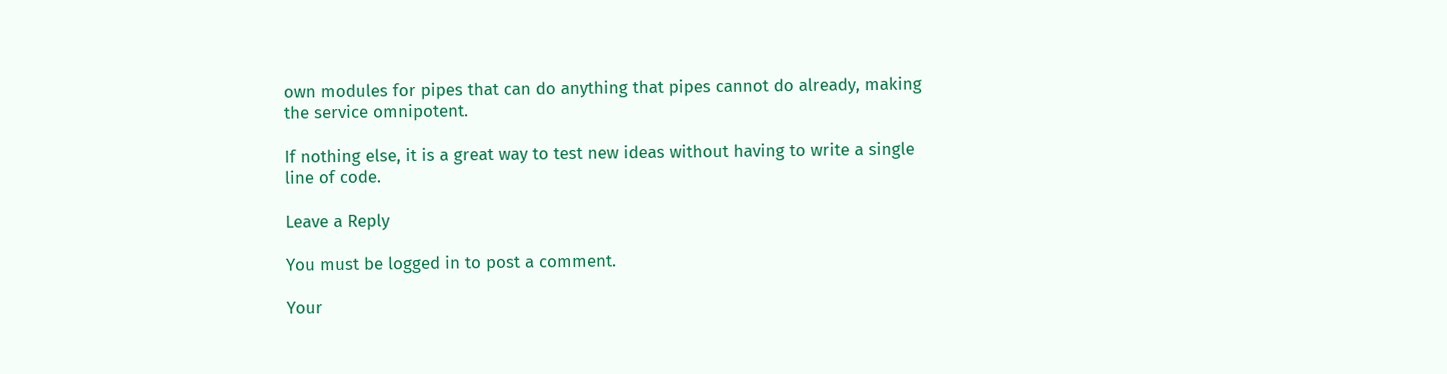own modules for pipes that can do anything that pipes cannot do already, making the service omnipotent.

If nothing else, it is a great way to test new ideas without having to write a single line of code.

Leave a Reply

You must be logged in to post a comment.

Your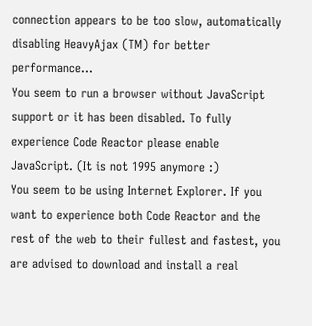connection appears to be too slow, automatically disabling HeavyAjax (TM) for better performance...
You seem to run a browser without JavaScript support or it has been disabled. To fully experience Code Reactor please enable JavaScript. (It is not 1995 anymore :)
You seem to be using Internet Explorer. If you want to experience both Code Reactor and the rest of the web to their fullest and fastest, you are advised to download and install a real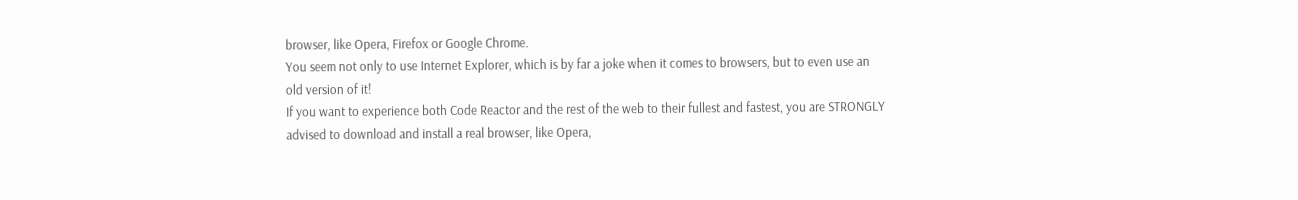browser, like Opera, Firefox or Google Chrome.
You seem not only to use Internet Explorer, which is by far a joke when it comes to browsers, but to even use an old version of it!
If you want to experience both Code Reactor and the rest of the web to their fullest and fastest, you are STRONGLY advised to download and install a real browser, like Opera,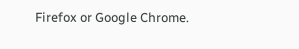Firefox or Google Chrome.